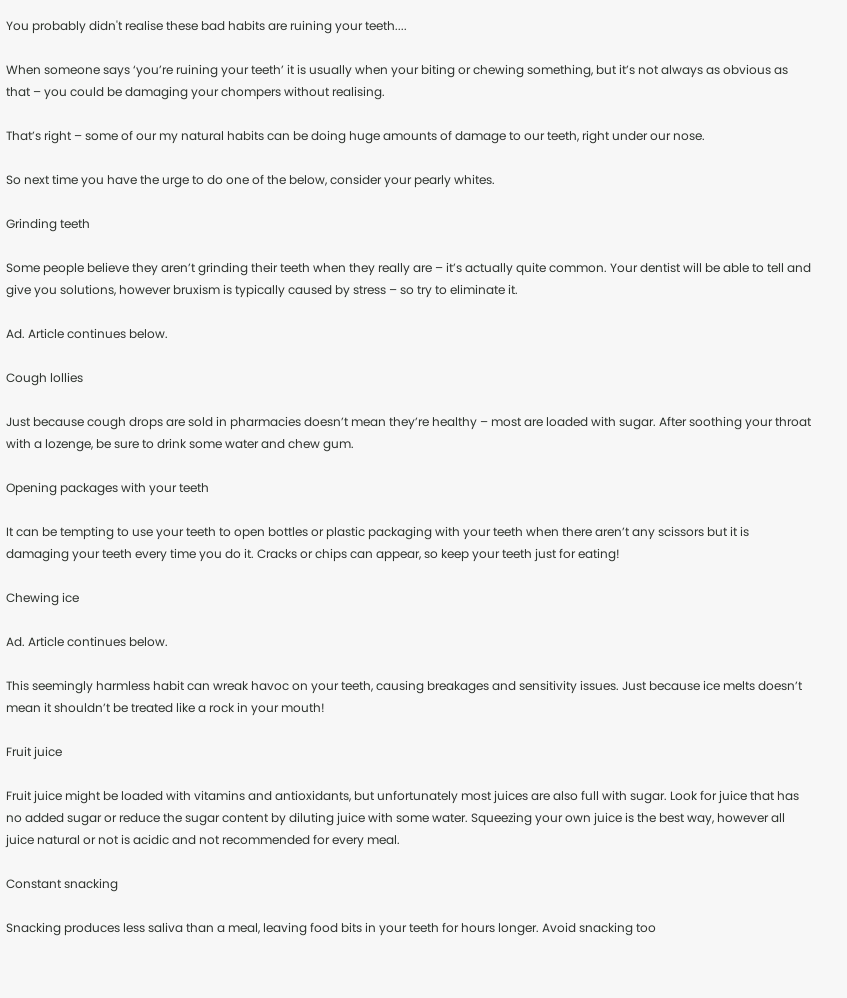You probably didn't realise these bad habits are ruining your teeth....

When someone says ‘you’re ruining your teeth’ it is usually when your biting or chewing something, but it’s not always as obvious as that – you could be damaging your chompers without realising.

That’s right – some of our my natural habits can be doing huge amounts of damage to our teeth, right under our nose.

So next time you have the urge to do one of the below, consider your pearly whites.

Grinding teeth

Some people believe they aren’t grinding their teeth when they really are – it’s actually quite common. Your dentist will be able to tell and give you solutions, however bruxism is typically caused by stress – so try to eliminate it.

Ad. Article continues below.

Cough lollies

Just because cough drops are sold in pharmacies doesn’t mean they’re healthy – most are loaded with sugar. After soothing your throat with a lozenge, be sure to drink some water and chew gum.

Opening packages with your teeth

It can be tempting to use your teeth to open bottles or plastic packaging with your teeth when there aren’t any scissors but it is damaging your teeth every time you do it. Cracks or chips can appear, so keep your teeth just for eating!

Chewing ice

Ad. Article continues below.

This seemingly harmless habit can wreak havoc on your teeth, causing breakages and sensitivity issues. Just because ice melts doesn’t mean it shouldn’t be treated like a rock in your mouth!

Fruit juice

Fruit juice might be loaded with vitamins and antioxidants, but unfortunately most juices are also full with sugar. Look for juice that has no added sugar or reduce the sugar content by diluting juice with some water. Squeezing your own juice is the best way, however all juice natural or not is acidic and not recommended for every meal.

Constant snacking

Snacking produces less saliva than a meal, leaving food bits in your teeth for hours longer. Avoid snacking too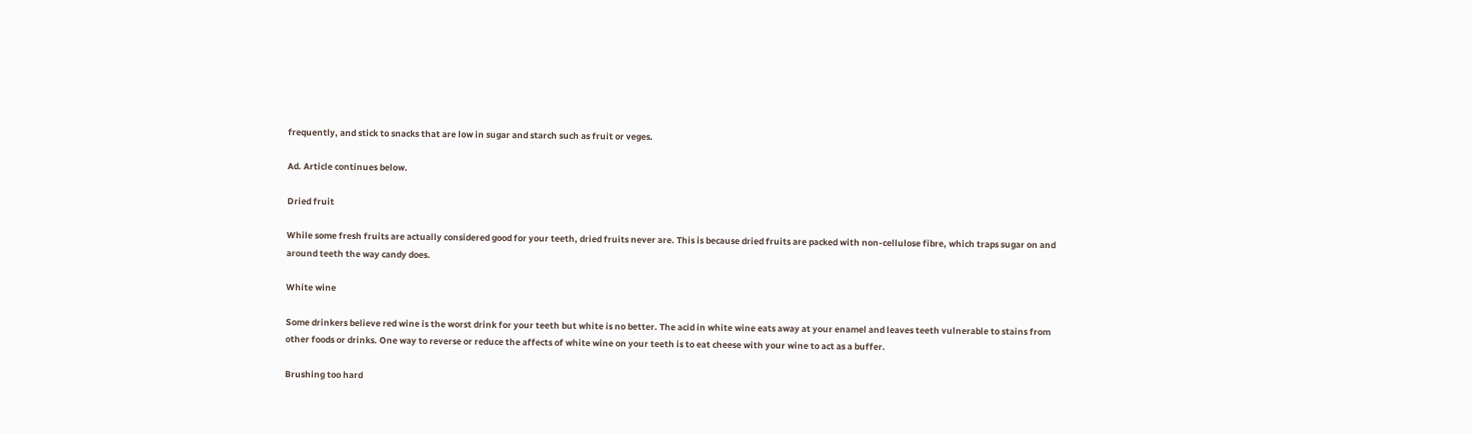frequently, and stick to snacks that are low in sugar and starch such as fruit or veges.

Ad. Article continues below.

Dried fruit

While some fresh fruits are actually considered good for your teeth, dried fruits never are. This is because dried fruits are packed with non-cellulose fibre, which traps sugar on and around teeth the way candy does.

White wine

Some drinkers believe red wine is the worst drink for your teeth but white is no better. The acid in white wine eats away at your enamel and leaves teeth vulnerable to stains from other foods or drinks. One way to reverse or reduce the affects of white wine on your teeth is to eat cheese with your wine to act as a buffer.

Brushing too hard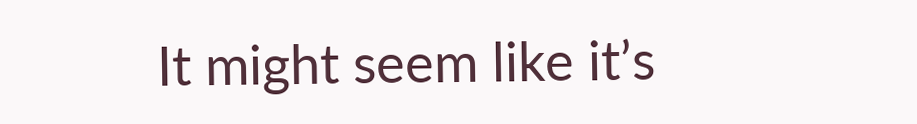It might seem like it’s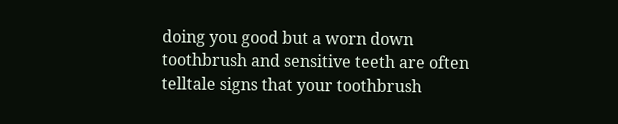doing you good but a worn down toothbrush and sensitive teeth are often telltale signs that your toothbrush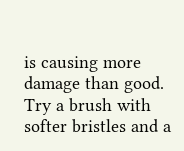is causing more damage than good. Try a brush with softer bristles and a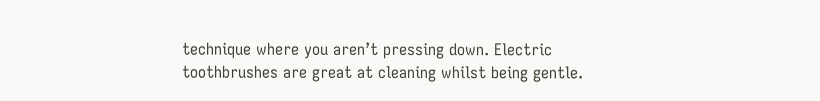technique where you aren’t pressing down. Electric toothbrushes are great at cleaning whilst being gentle.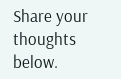Share your thoughts below.